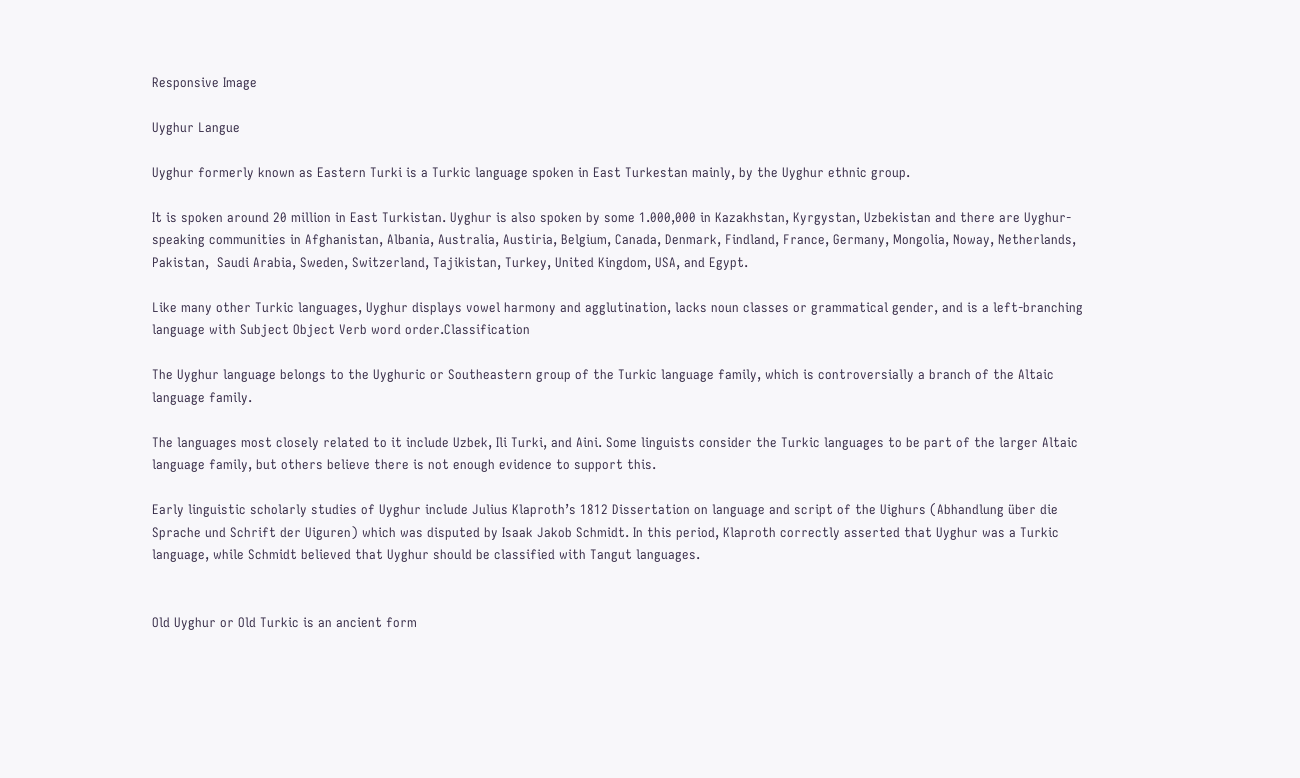Responsive Image

Uyghur Langue

Uyghur formerly known as Eastern Turki is a Turkic language spoken in East Turkestan mainly, by the Uyghur ethnic group.

It is spoken around 20 million in East Turkistan. Uyghur is also spoken by some 1.000,000 in Kazakhstan, Kyrgystan, Uzbekistan and there are Uyghur-speaking communities in Afghanistan, Albania, Australia, Austiria, Belgium, Canada, Denmark, Findland, France, Germany, Mongolia, Noway, Netherlands, Pakistan,  Saudi Arabia, Sweden, Switzerland, Tajikistan, Turkey, United Kingdom, USA, and Egypt.

Like many other Turkic languages, Uyghur displays vowel harmony and agglutination, lacks noun classes or grammatical gender, and is a left-branching language with Subject Object Verb word order.Classification

The Uyghur language belongs to the Uyghuric or Southeastern group of the Turkic language family, which is controversially a branch of the Altaic language family.

The languages most closely related to it include Uzbek, Ili Turki, and Aini. Some linguists consider the Turkic languages to be part of the larger Altaic language family, but others believe there is not enough evidence to support this.

Early linguistic scholarly studies of Uyghur include Julius Klaproth’s 1812 Dissertation on language and script of the Uighurs (Abhandlung über die Sprache und Schrift der Uiguren) which was disputed by Isaak Jakob Schmidt. In this period, Klaproth correctly asserted that Uyghur was a Turkic language, while Schmidt believed that Uyghur should be classified with Tangut languages.


Old Uyghur or Old Turkic is an ancient form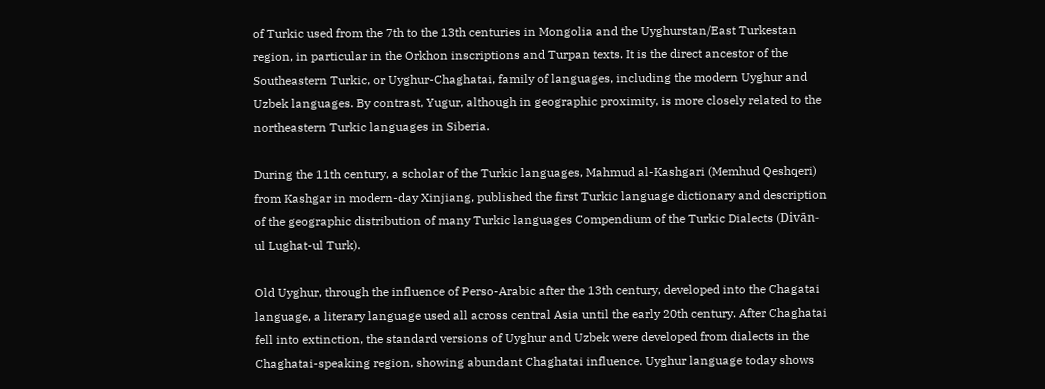of Turkic used from the 7th to the 13th centuries in Mongolia and the Uyghurstan/East Turkestan region, in particular in the Orkhon inscriptions and Turpan texts. It is the direct ancestor of the Southeastern Turkic, or Uyghur-Chaghatai, family of languages, including the modern Uyghur and Uzbek languages. By contrast, Yugur, although in geographic proximity, is more closely related to the northeastern Turkic languages in Siberia.

During the 11th century, a scholar of the Turkic languages, Mahmud al-Kashgari (Memhud Qeshqeri) from Kashgar in modern-day Xinjiang, published the first Turkic language dictionary and description of the geographic distribution of many Turkic languages Compendium of the Turkic Dialects (Divān-ul Lughat-ul Turk).

Old Uyghur, through the influence of Perso-Arabic after the 13th century, developed into the Chagatai language, a literary language used all across central Asia until the early 20th century. After Chaghatai fell into extinction, the standard versions of Uyghur and Uzbek were developed from dialects in the Chaghatai-speaking region, showing abundant Chaghatai influence. Uyghur language today shows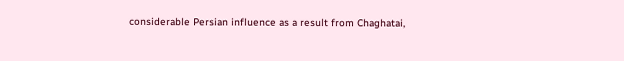considerable Persian influence as a result from Chaghatai,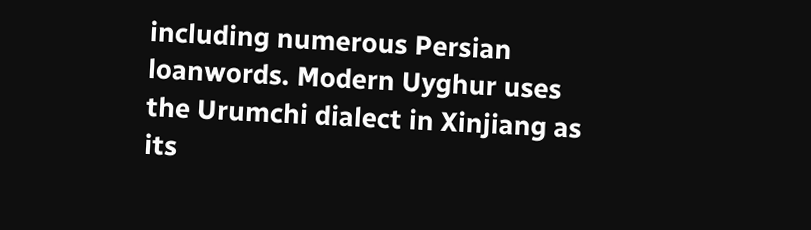including numerous Persian loanwords. Modern Uyghur uses the Urumchi dialect in Xinjiang as its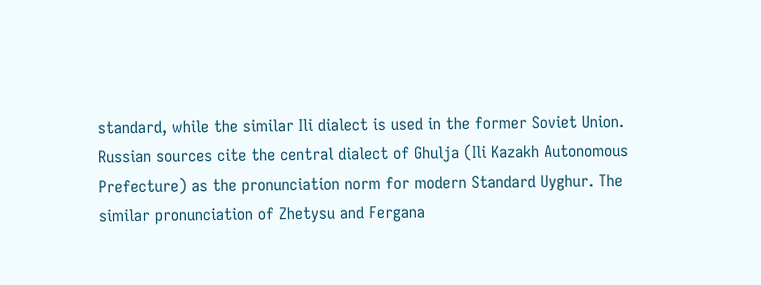standard, while the similar Ili dialect is used in the former Soviet Union. Russian sources cite the central dialect of Ghulja (Ili Kazakh Autonomous Prefecture) as the pronunciation norm for modern Standard Uyghur. The similar pronunciation of Zhetysu and Fergana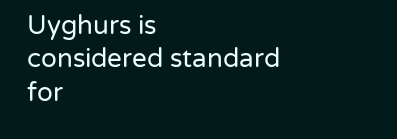Uyghurs is considered standard for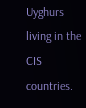Uyghurs living in the CIS countries.